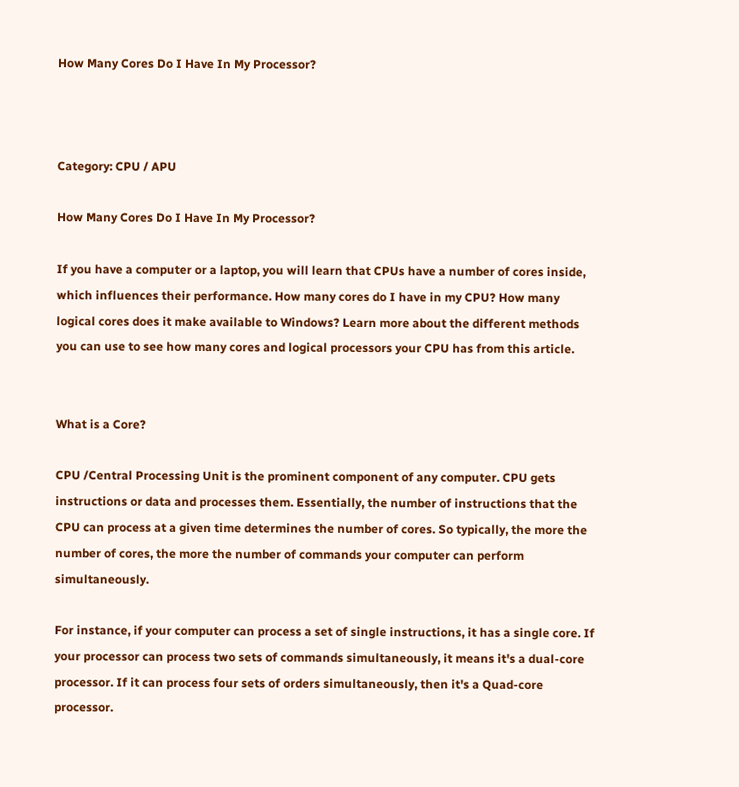How Many Cores Do I Have In My Processor?



Category: CPU / APU

How Many Cores Do I Have In My Processor?

If you have a computer or a laptop, you will learn that CPUs have a number of cores inside, which influences their performance. How many cores do I have in my CPU? How many logical cores does it make available to Windows? Learn more about the different methods you can use to see how many cores and logical processors your CPU has from this article.


What is a Core?

CPU /Central Processing Unit is the prominent component of any computer. CPU gets instructions or data and processes them. Essentially, the number of instructions that the CPU can process at a given time determines the number of cores. So typically, the more the number of cores, the more the number of commands your computer can perform simultaneously.

For instance, if your computer can process a set of single instructions, it has a single core. If your processor can process two sets of commands simultaneously, it means it's a dual-core processor. If it can process four sets of orders simultaneously, then it's a Quad-core processor.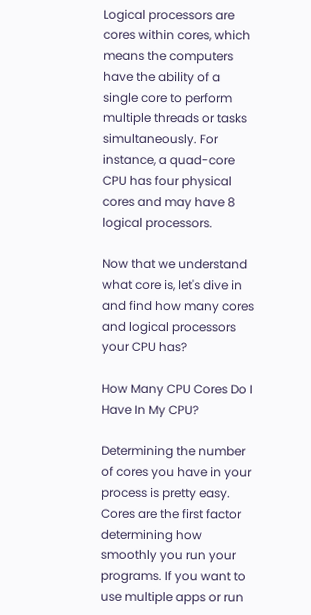Logical processors are cores within cores, which means the computers have the ability of a single core to perform multiple threads or tasks simultaneously. For instance, a quad-core CPU has four physical cores and may have 8 logical processors.

Now that we understand what core is, let's dive in and find how many cores and logical processors your CPU has?

How Many CPU Cores Do I Have In My CPU?

Determining the number of cores you have in your process is pretty easy. Cores are the first factor determining how smoothly you run your programs. If you want to use multiple apps or run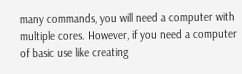many commands, you will need a computer with multiple cores. However, if you need a computer of basic use like creating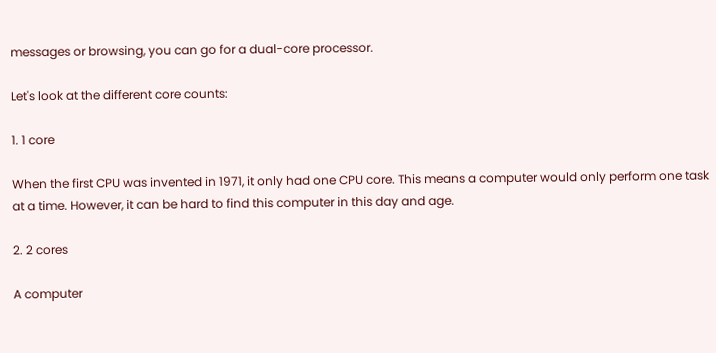messages or browsing, you can go for a dual-core processor.

Let's look at the different core counts:

1. 1 core

When the first CPU was invented in 1971, it only had one CPU core. This means a computer would only perform one task at a time. However, it can be hard to find this computer in this day and age.

2. 2 cores

A computer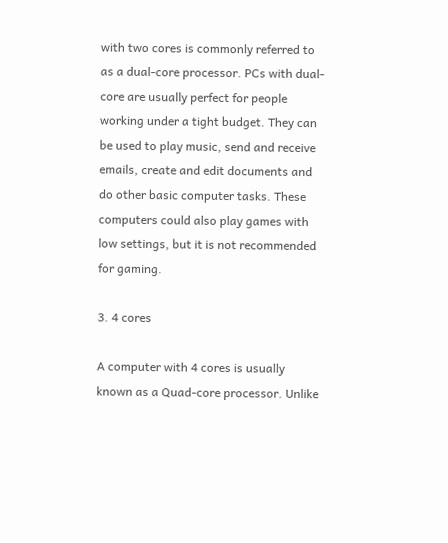with two cores is commonly referred to as a dual-core processor. PCs with dual-core are usually perfect for people working under a tight budget. They can be used to play music, send and receive emails, create and edit documents and do other basic computer tasks. These computers could also play games with low settings, but it is not recommended for gaming.

3. 4 cores

A computer with 4 cores is usually known as a Quad-core processor. Unlike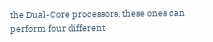the Dual-Core processors, these ones can perform four different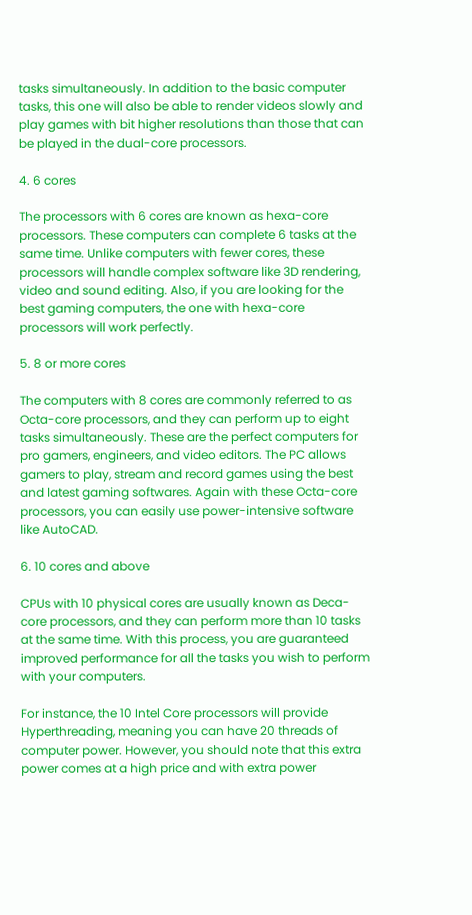tasks simultaneously. In addition to the basic computer tasks, this one will also be able to render videos slowly and play games with bit higher resolutions than those that can be played in the dual-core processors.

4. 6 cores

The processors with 6 cores are known as hexa-core processors. These computers can complete 6 tasks at the same time. Unlike computers with fewer cores, these processors will handle complex software like 3D rendering, video and sound editing. Also, if you are looking for the best gaming computers, the one with hexa-core processors will work perfectly.

5. 8 or more cores

The computers with 8 cores are commonly referred to as Octa-core processors, and they can perform up to eight tasks simultaneously. These are the perfect computers for pro gamers, engineers, and video editors. The PC allows gamers to play, stream and record games using the best and latest gaming softwares. Again with these Octa-core processors, you can easily use power-intensive software like AutoCAD.

6. 10 cores and above

CPUs with 10 physical cores are usually known as Deca-core processors, and they can perform more than 10 tasks at the same time. With this process, you are guaranteed improved performance for all the tasks you wish to perform with your computers.

For instance, the 10 Intel Core processors will provide Hyperthreading, meaning you can have 20 threads of computer power. However, you should note that this extra power comes at a high price and with extra power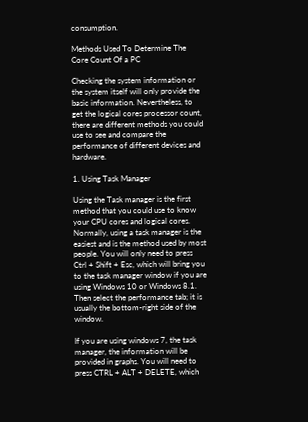consumption.

Methods Used To Determine The Core Count Of a PC

Checking the system information or the system itself will only provide the basic information. Nevertheless, to get the logical cores processor count, there are different methods you could use to see and compare the performance of different devices and hardware.

1. Using Task Manager

Using the Task manager is the first method that you could use to know your CPU cores and logical cores. Normally, using a task manager is the easiest and is the method used by most people. You will only need to press Ctrl + Shift + Esc, which will bring you to the task manager window if you are using Windows 10 or Windows 8.1. Then select the performance tab; it is usually the bottom-right side of the window.

If you are using windows 7, the task manager, the information will be provided in graphs. You will need to press CTRL + ALT + DELETE, which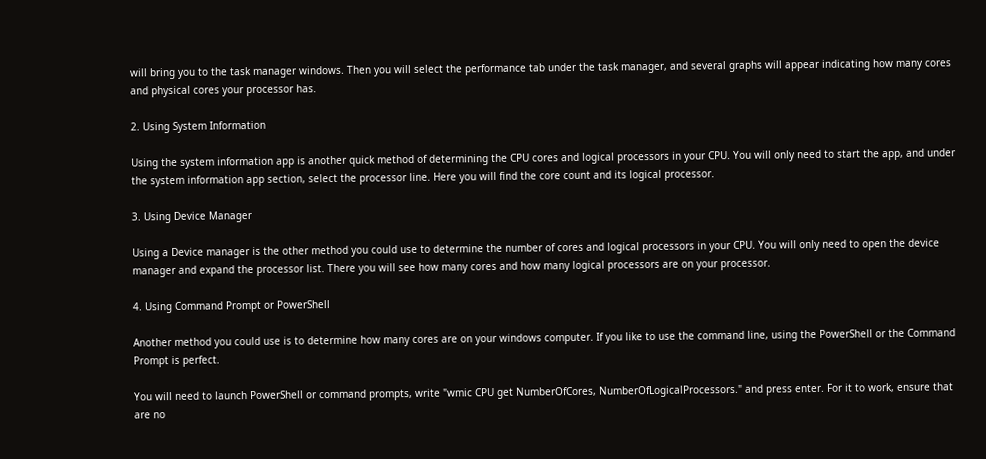will bring you to the task manager windows. Then you will select the performance tab under the task manager, and several graphs will appear indicating how many cores and physical cores your processor has.

2. Using System Information

Using the system information app is another quick method of determining the CPU cores and logical processors in your CPU. You will only need to start the app, and under the system information app section, select the processor line. Here you will find the core count and its logical processor.

3. Using Device Manager

Using a Device manager is the other method you could use to determine the number of cores and logical processors in your CPU. You will only need to open the device manager and expand the processor list. There you will see how many cores and how many logical processors are on your processor.

4. Using Command Prompt or PowerShell

Another method you could use is to determine how many cores are on your windows computer. If you like to use the command line, using the PowerShell or the Command Prompt is perfect.

You will need to launch PowerShell or command prompts, write "wmic CPU get NumberOfCores, NumberOfLogicalProcessors." and press enter. For it to work, ensure that are no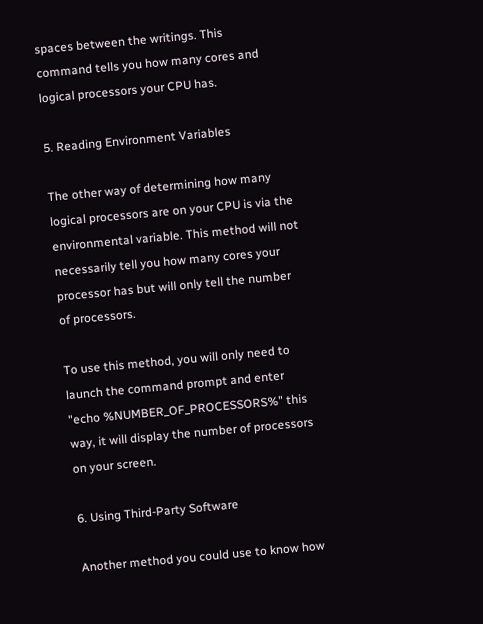spaces between the writings. This command tells you how many cores and logical processors your CPU has.

5. Reading Environment Variables

The other way of determining how many logical processors are on your CPU is via the environmental variable. This method will not necessarily tell you how many cores your processor has but will only tell the number of processors.

To use this method, you will only need to launch the command prompt and enter "echo %NUMBER_OF_PROCESSORS%" this way, it will display the number of processors on your screen.

6. Using Third-Party Software

Another method you could use to know how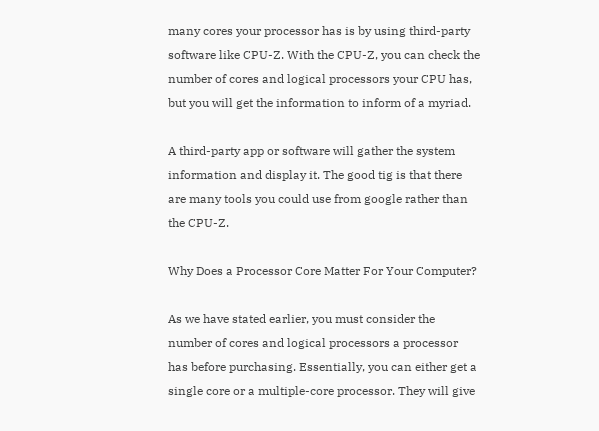many cores your processor has is by using third-party software like CPU-Z. With the CPU-Z, you can check the number of cores and logical processors your CPU has, but you will get the information to inform of a myriad.

A third-party app or software will gather the system information and display it. The good tig is that there are many tools you could use from google rather than the CPU-Z.

Why Does a Processor Core Matter For Your Computer?

As we have stated earlier, you must consider the number of cores and logical processors a processor has before purchasing. Essentially, you can either get a single core or a multiple-core processor. They will give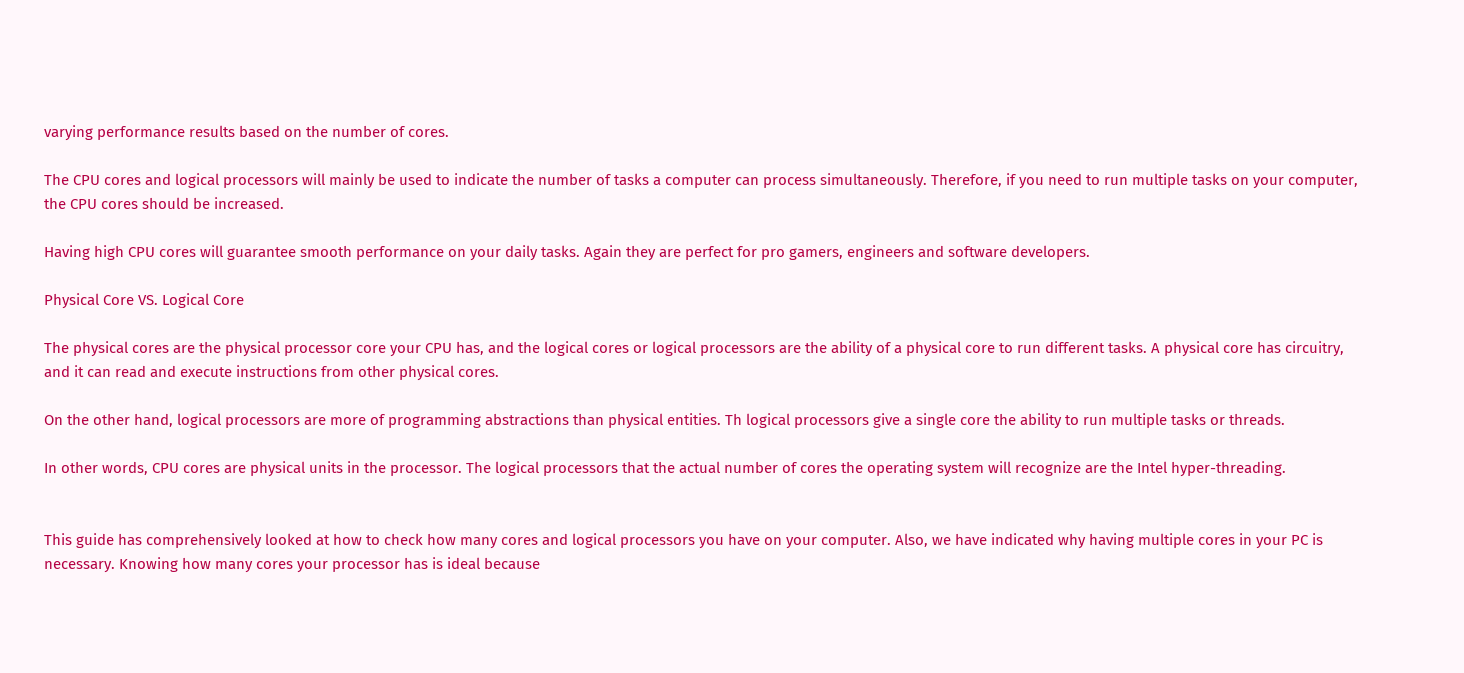varying performance results based on the number of cores.

The CPU cores and logical processors will mainly be used to indicate the number of tasks a computer can process simultaneously. Therefore, if you need to run multiple tasks on your computer, the CPU cores should be increased.

Having high CPU cores will guarantee smooth performance on your daily tasks. Again they are perfect for pro gamers, engineers and software developers.

Physical Core VS. Logical Core

The physical cores are the physical processor core your CPU has, and the logical cores or logical processors are the ability of a physical core to run different tasks. A physical core has circuitry, and it can read and execute instructions from other physical cores.

On the other hand, logical processors are more of programming abstractions than physical entities. Th logical processors give a single core the ability to run multiple tasks or threads.

In other words, CPU cores are physical units in the processor. The logical processors that the actual number of cores the operating system will recognize are the Intel hyper-threading.


This guide has comprehensively looked at how to check how many cores and logical processors you have on your computer. Also, we have indicated why having multiple cores in your PC is necessary. Knowing how many cores your processor has is ideal because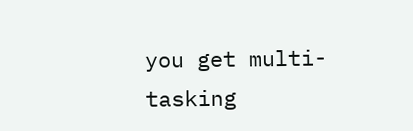you get multi-tasking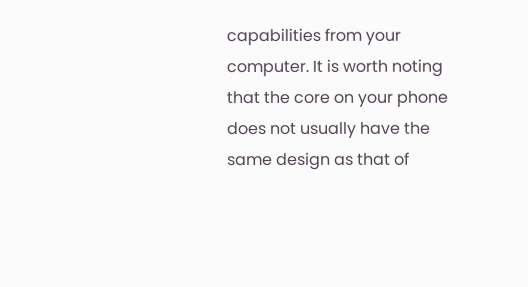capabilities from your computer. It is worth noting that the core on your phone does not usually have the same design as that of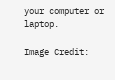your computer or laptop.

Image Credit: